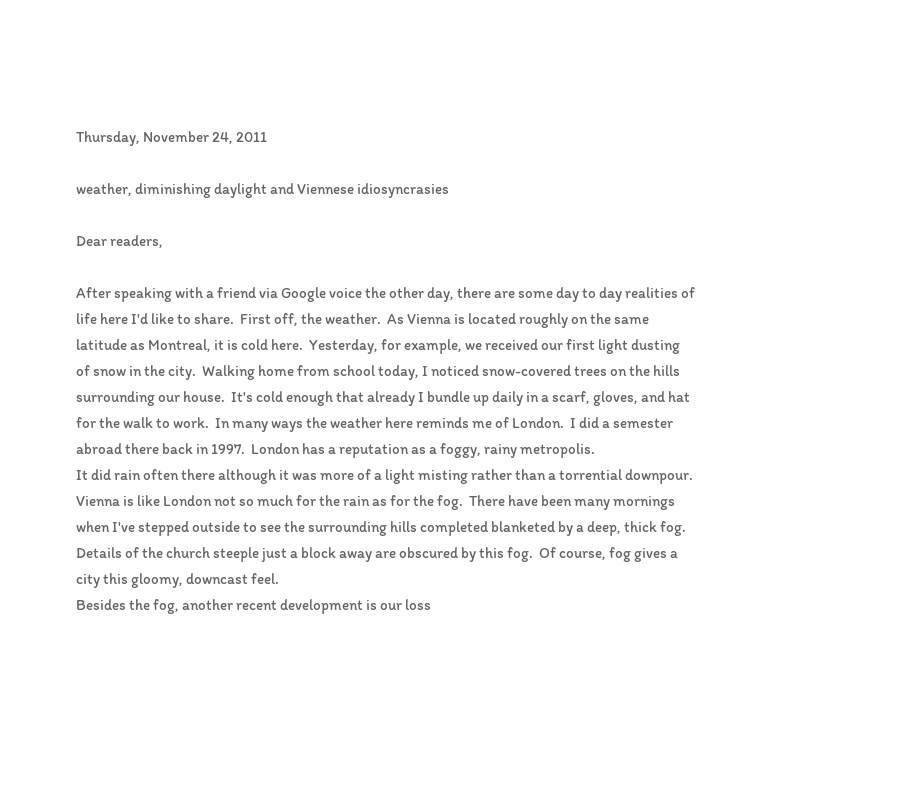Thursday, November 24, 2011

weather, diminishing daylight and Viennese idiosyncrasies

Dear readers,

After speaking with a friend via Google voice the other day, there are some day to day realities of life here I'd like to share.  First off, the weather.  As Vienna is located roughly on the same latitude as Montreal, it is cold here.  Yesterday, for example, we received our first light dusting of snow in the city.  Walking home from school today, I noticed snow-covered trees on the hills surrounding our house.  It's cold enough that already I bundle up daily in a scarf, gloves, and hat for the walk to work.  In many ways the weather here reminds me of London.  I did a semester abroad there back in 1997.  London has a reputation as a foggy, rainy metropolis.
It did rain often there although it was more of a light misting rather than a torrential downpour.
Vienna is like London not so much for the rain as for the fog.  There have been many mornings when I've stepped outside to see the surrounding hills completed blanketed by a deep, thick fog.  Details of the church steeple just a block away are obscured by this fog.  Of course, fog gives a city this gloomy, downcast feel.
Besides the fog, another recent development is our loss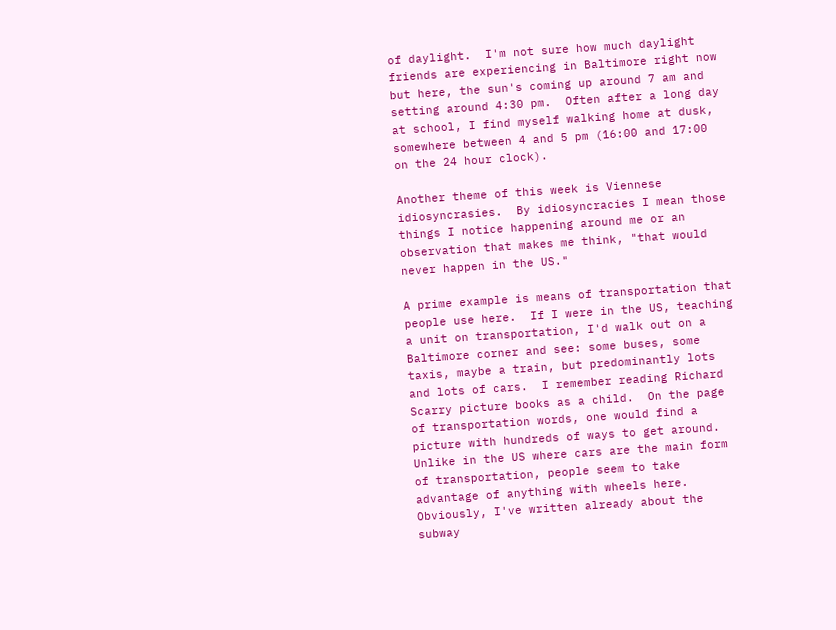of daylight.  I'm not sure how much daylight friends are experiencing in Baltimore right now but here, the sun's coming up around 7 am and setting around 4:30 pm.  Often after a long day at school, I find myself walking home at dusk, somewhere between 4 and 5 pm (16:00 and 17:00 on the 24 hour clock).

Another theme of this week is Viennese idiosyncrasies.  By idiosyncracies I mean those things I notice happening around me or an observation that makes me think, "that would never happen in the US."

A prime example is means of transportation that people use here.  If I were in the US, teaching a unit on transportation, I'd walk out on a Baltimore corner and see: some buses, some taxis, maybe a train, but predominantly lots and lots of cars.  I remember reading Richard Scarry picture books as a child.  On the page of transportation words, one would find a picture with hundreds of ways to get around.  Unlike in the US where cars are the main form of transportation, people seem to take advantage of anything with wheels here.
Obviously, I've written already about the subway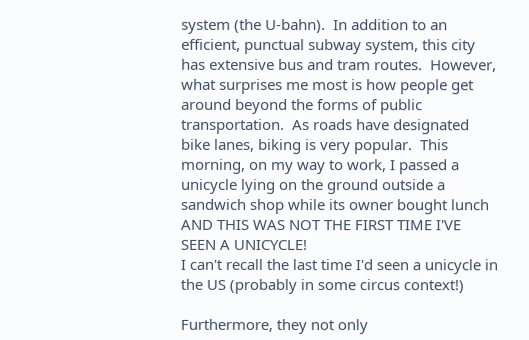system (the U-bahn).  In addition to an efficient, punctual subway system, this city has extensive bus and tram routes.  However, what surprises me most is how people get around beyond the forms of public transportation.  As roads have designated bike lanes, biking is very popular.  This morning, on my way to work, I passed a unicycle lying on the ground outside a sandwich shop while its owner bought lunch AND THIS WAS NOT THE FIRST TIME I'VE SEEN A UNICYCLE!
I can't recall the last time I'd seen a unicycle in the US (probably in some circus context!)

Furthermore, they not only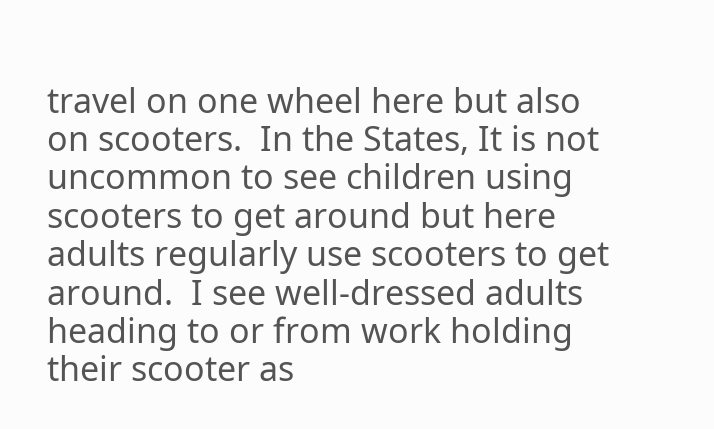travel on one wheel here but also on scooters.  In the States, It is not uncommon to see children using scooters to get around but here adults regularly use scooters to get around.  I see well-dressed adults heading to or from work holding their scooter as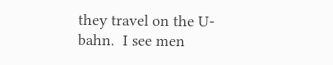they travel on the U-bahn.  I see men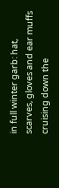in full winter garb: hat, scarves, gloves and ear muffs cruising down the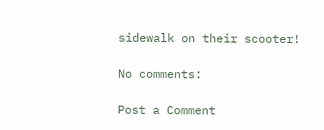sidewalk on their scooter!

No comments:

Post a Comment